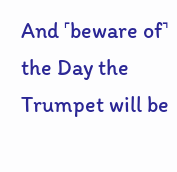And ˹beware of˺ the Day the Trumpet will be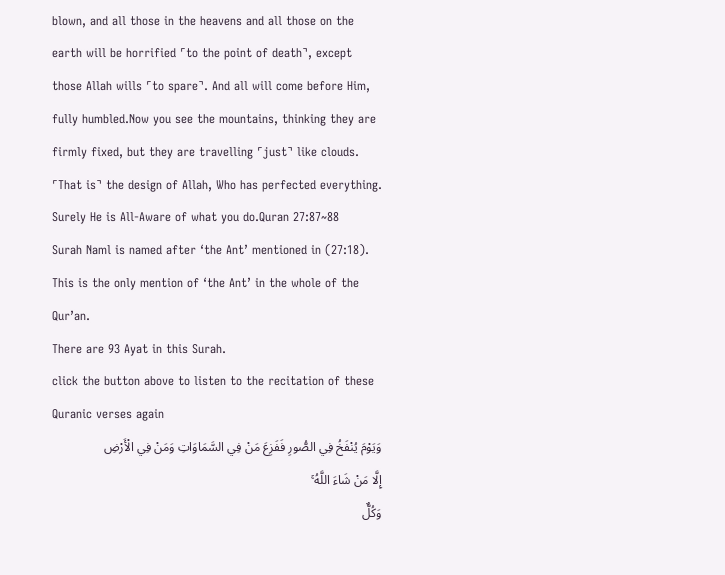blown, and all those in the heavens and all those on the earth will be horrified ˹to the point of death˺, except those Allah wills ˹to spare˺. And all will come before Him, fully humbled.Now you see the mountains, thinking they are firmly fixed, but they are travelling ˹just˺ like clouds. ˹That is˺ the design of Allah, Who has perfected everything. Surely He is All-Aware of what you do.Quran 27:87~88
Surah Naml is named after ‘the Ant’ mentioned in (27:18).
This is the only mention of ‘the Ant’ in the whole of the Qur’an.
There are 93 Ayat in this Surah.
click the button above to listen to the recitation of these Quranic verses again
وَيَوْمَ يُنْفَخُ فِي الصُّورِ فَفَزِعَ مَنْ فِي السَّمَاوَاتِ وَمَنْ فِي الْأَرْضِ
إِلَّا مَنْ شَاءَ اللَّهُ ۚ
وَكُلٌّ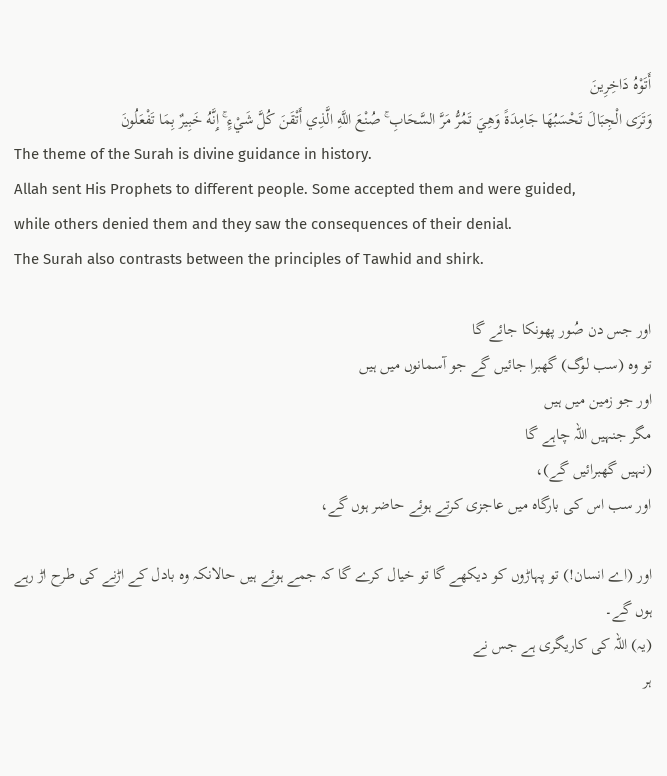أَتَوْهُ دَاخِرِينَ
وَتَرَى الْجِبَالَ تَحْسَبُهَا جَامِدَةً وَهِيَ تَمُرُّ مَرَّ السَّحَابِ ۚ صُنْعَ اللَّهِ الَّذِي أَتْقَنَ كُلَّ شَيْءٍ ۚ إِنَّهُ خَبِيرٌ بِمَا تَفْعَلُونَ
The theme of the Surah is divine guidance in history.
Allah sent His Prophets to different people. Some accepted them and were guided,
while others denied them and they saw the consequences of their denial.
The Surah also contrasts between the principles of Tawhid and shirk.

اور جس دن صُور پھونکا جائے گا
تو وہ (سب لوگ) گھبرا جائیں گے جو آسمانوں میں ہیں
اور جو زمین میں ہیں
مگر جنہیں اللہ چاہے گا
(نہیں گھبرائیں گے)،
اور سب اس کی بارگاہ میں عاجزی کرتے ہوئے حاضر ہوں گے،

اور (اے انسان!) تو پہاڑوں کو دیکھے گا تو خیال کرے گا کہ جمے ہوئے ہیں حالانکہ وہ بادل کے اڑنے کی طرح اڑ رہے ہوں گے۔
(یہ) اللہ کی کاریگری ہے جس نے
ہر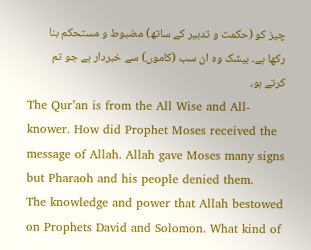چیز کو (حکمت و تدبیر کے ساتھ) مضبوط و مستحکم بنا رکھا ہے۔ بیشک وہ ان سب (کاموں) سے خبردار ہے جو تم کرتے ہو،
The Qur’an is from the All Wise and All-knower. How did Prophet Moses received the message of Allah. Allah gave Moses many signs but Pharaoh and his people denied them.
The knowledge and power that Allah bestowed on Prophets David and Solomon. What kind of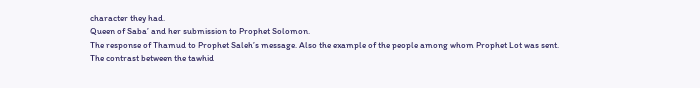character they had.
Queen of Saba’ and her submission to Prophet Solomon.
The response of Thamud to Prophet Saleh’s message. Also the example of the people among whom Prophet Lot was sent.
The contrast between the tawhid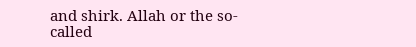and shirk. Allah or the so-called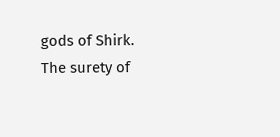gods of Shirk.
The surety of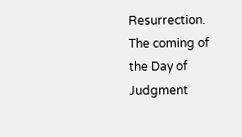Resurrection.
The coming of the Day of Judgment